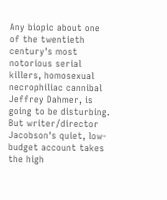Any biopic about one of the twentieth century's most notorious serial killers, homosexual necrophiliac cannibal Jeffrey Dahmer, is going to be disturbing. But writer/director Jacobson's quiet, low-budget account takes the high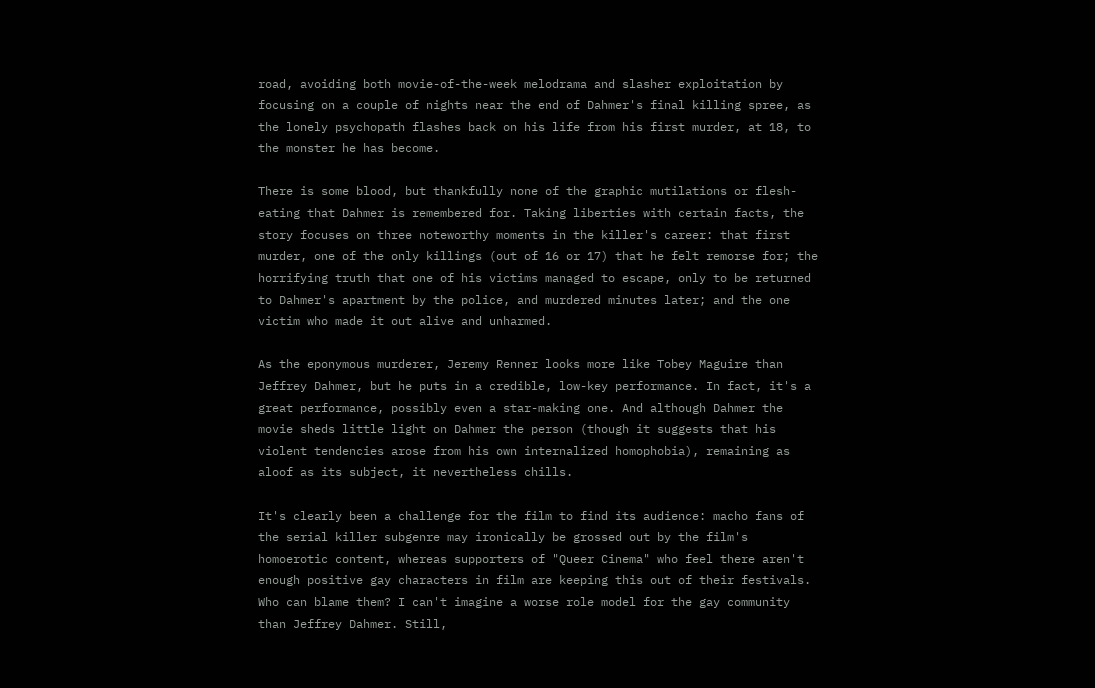road, avoiding both movie-of-the-week melodrama and slasher exploitation by focusing on a couple of nights near the end of Dahmer's final killing spree, as the lonely psychopath flashes back on his life from his first murder, at 18, to the monster he has become.

There is some blood, but thankfully none of the graphic mutilations or flesh-eating that Dahmer is remembered for. Taking liberties with certain facts, the story focuses on three noteworthy moments in the killer's career: that first murder, one of the only killings (out of 16 or 17) that he felt remorse for; the horrifying truth that one of his victims managed to escape, only to be returned to Dahmer's apartment by the police, and murdered minutes later; and the one victim who made it out alive and unharmed.

As the eponymous murderer, Jeremy Renner looks more like Tobey Maguire than Jeffrey Dahmer, but he puts in a credible, low-key performance. In fact, it's a great performance, possibly even a star-making one. And although Dahmer the movie sheds little light on Dahmer the person (though it suggests that his violent tendencies arose from his own internalized homophobia), remaining as aloof as its subject, it nevertheless chills.

It's clearly been a challenge for the film to find its audience: macho fans of the serial killer subgenre may ironically be grossed out by the film's homoerotic content, whereas supporters of "Queer Cinema" who feel there aren't enough positive gay characters in film are keeping this out of their festivals. Who can blame them? I can't imagine a worse role model for the gay community than Jeffrey Dahmer. Still,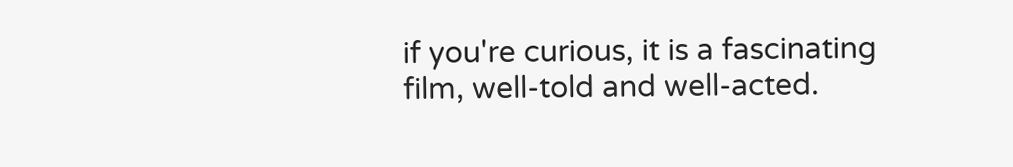if you're curious, it is a fascinating film, well-told and well-acted.